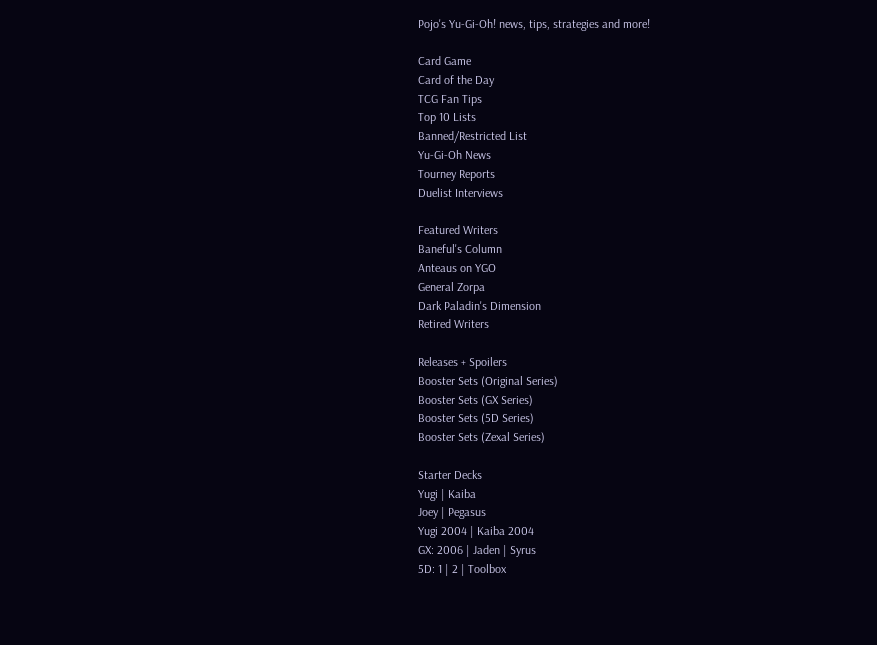Pojo's Yu-Gi-Oh! news, tips, strategies and more!

Card Game
Card of the Day
TCG Fan Tips
Top 10 Lists
Banned/Restricted List
Yu-Gi-Oh News
Tourney Reports
Duelist Interviews

Featured Writers
Baneful's Column
Anteaus on YGO
General Zorpa
Dark Paladin's Dimension
Retired Writers

Releases + Spoilers
Booster Sets (Original Series)
Booster Sets (GX Series)
Booster Sets (5D Series)
Booster Sets (Zexal Series)

Starter Decks
Yugi | Kaiba
Joey | Pegasus
Yugi 2004 | Kaiba 2004
GX: 2006 | Jaden | Syrus
5D: 1 | 2 | Toolbox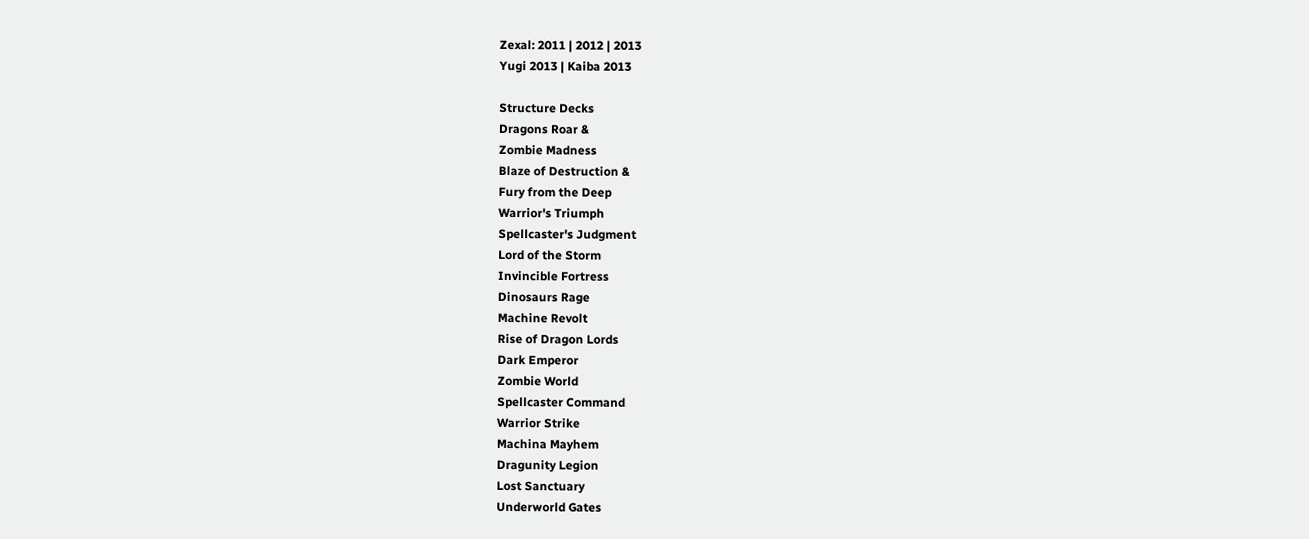Zexal: 2011 | 2012 | 2013
Yugi 2013 | Kaiba 2013

Structure Decks
Dragons Roar &
Zombie Madness
Blaze of Destruction &
Fury from the Deep
Warrior's Triumph
Spellcaster's Judgment
Lord of the Storm
Invincible Fortress
Dinosaurs Rage
Machine Revolt
Rise of Dragon Lords
Dark Emperor
Zombie World
Spellcaster Command
Warrior Strike
Machina Mayhem
Dragunity Legion
Lost Sanctuary
Underworld Gates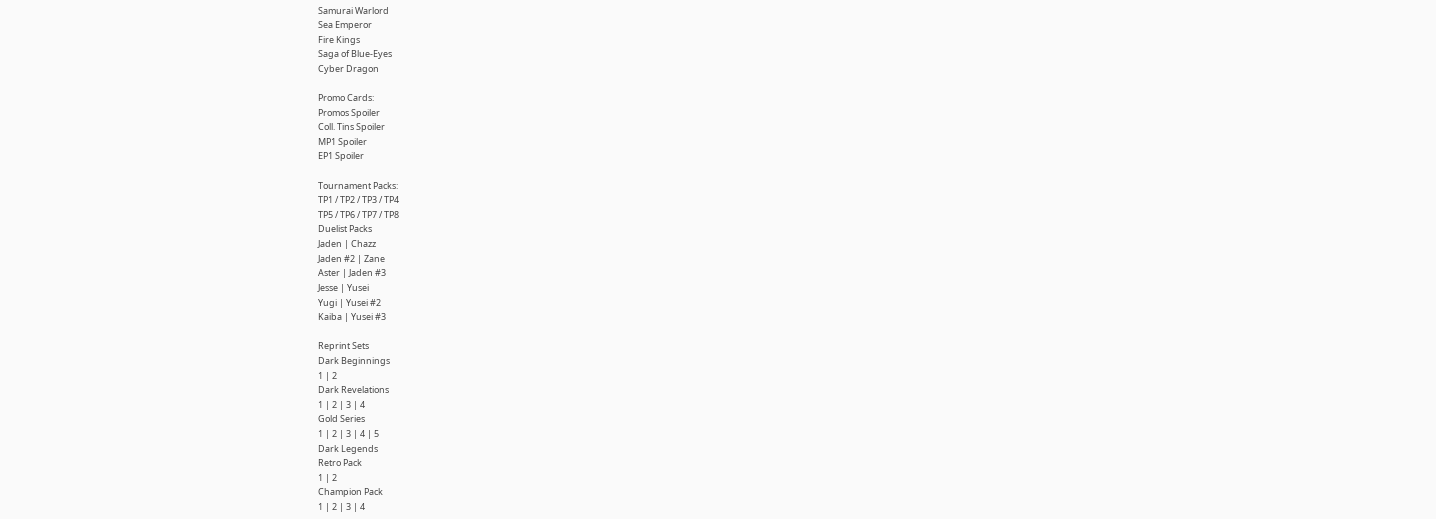Samurai Warlord
Sea Emperor
Fire Kings
Saga of Blue-Eyes
Cyber Dragon

Promo Cards:
Promos Spoiler
Coll. Tins Spoiler
MP1 Spoiler
EP1 Spoiler

Tournament Packs:
TP1 / TP2 / TP3 / TP4
TP5 / TP6 / TP7 / TP8
Duelist Packs
Jaden | Chazz
Jaden #2 | Zane
Aster | Jaden #3
Jesse | Yusei
Yugi | Yusei #2
Kaiba | Yusei #3

Reprint Sets
Dark Beginnings
1 | 2
Dark Revelations
1 | 2 | 3 | 4
Gold Series
1 | 2 | 3 | 4 | 5
Dark Legends
Retro Pack
1 | 2
Champion Pack
1 | 2 | 3 | 4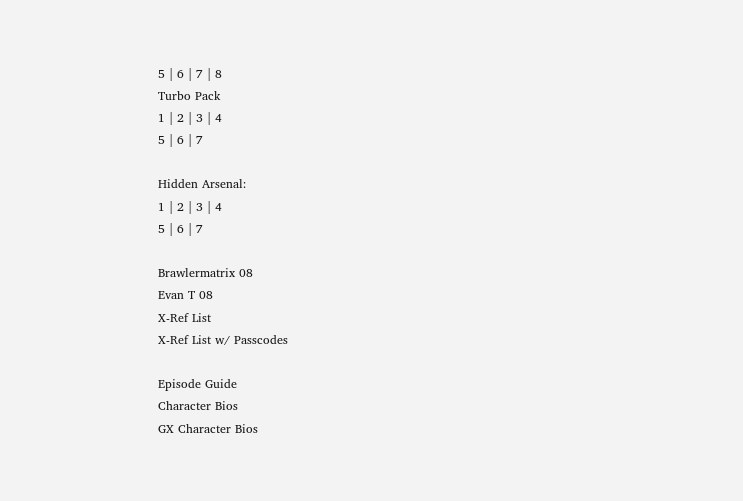5 | 6 | 7 | 8
Turbo Pack
1 | 2 | 3 | 4
5 | 6 | 7

Hidden Arsenal:
1 | 2 | 3 | 4
5 | 6 | 7

Brawlermatrix 08
Evan T 08
X-Ref List
X-Ref List w/ Passcodes

Episode Guide
Character Bios
GX Character Bios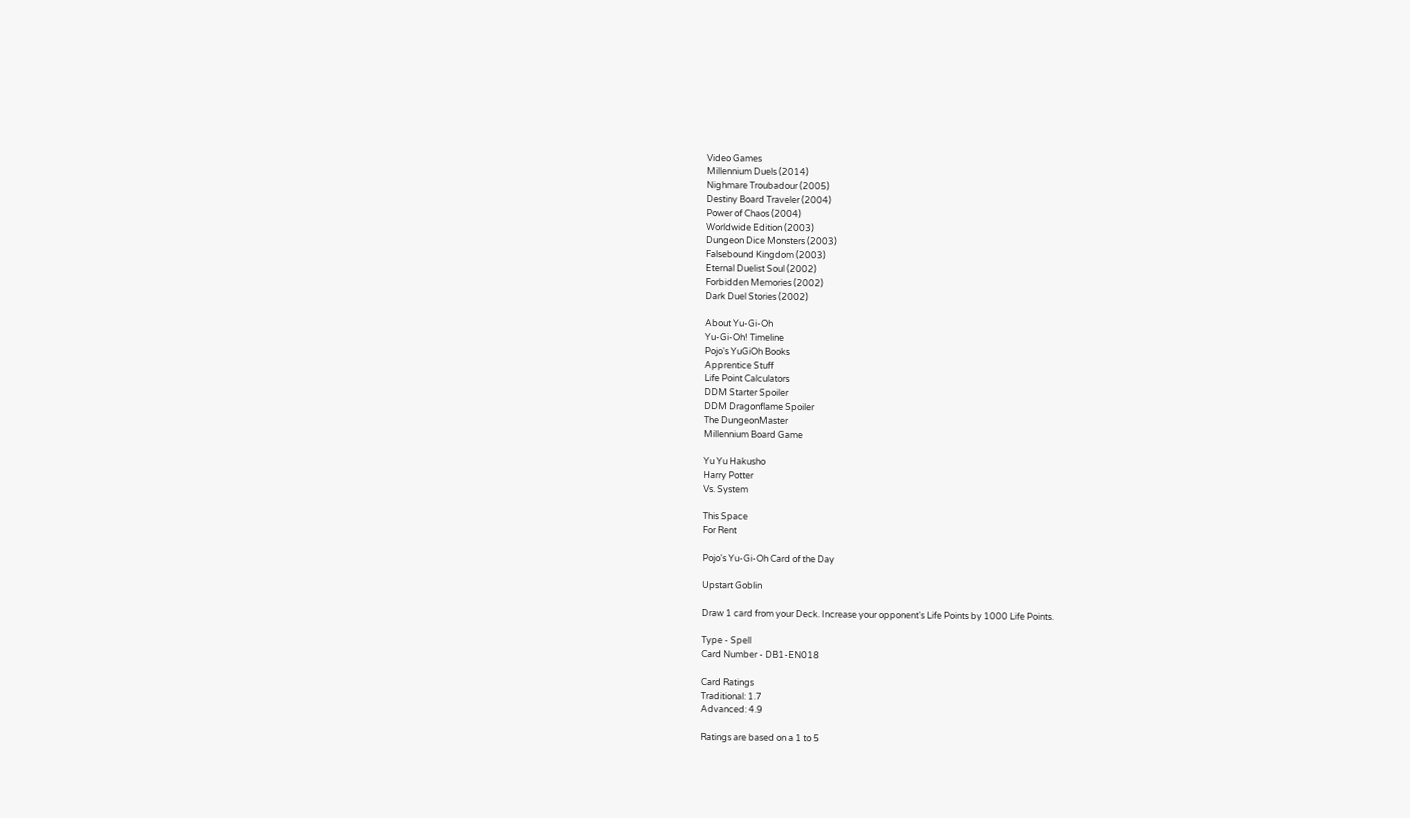Video Games
Millennium Duels (2014)
Nighmare Troubadour (2005)
Destiny Board Traveler (2004)
Power of Chaos (2004)
Worldwide Edition (2003)
Dungeon Dice Monsters (2003)
Falsebound Kingdom (2003)
Eternal Duelist Soul (2002)
Forbidden Memories (2002)
Dark Duel Stories (2002)

About Yu-Gi-Oh
Yu-Gi-Oh! Timeline
Pojo's YuGiOh Books
Apprentice Stuff
Life Point Calculators
DDM Starter Spoiler
DDM Dragonflame Spoiler
The DungeonMaster
Millennium Board Game

Yu Yu Hakusho
Harry Potter
Vs. System

This Space
For Rent

Pojo's Yu-Gi-Oh Card of the Day

Upstart Goblin

Draw 1 card from your Deck. Increase your opponent's Life Points by 1000 Life Points.

Type - Spell
Card Number - DB1-EN018

Card Ratings
Traditional: 1.7
Advanced: 4.9

Ratings are based on a 1 to 5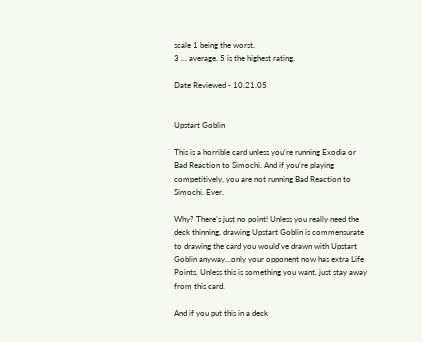scale 1 being the worst.
3 ... average. 5 is the highest rating.

Date Reviewed - 10.21.05


Upstart Goblin

This is a horrible card unless you’re running Exodia or Bad Reaction to Simochi. And if you’re playing competitively, you are not running Bad Reaction to Simochi. Ever.

Why? There’s just no point! Unless you really need the deck thinning, drawing Upstart Goblin is commensurate to drawing the card you would’ve drawn with Upstart Goblin anyway…only your opponent now has extra Life Points. Unless this is something you want, just stay away from this card.

And if you put this in a deck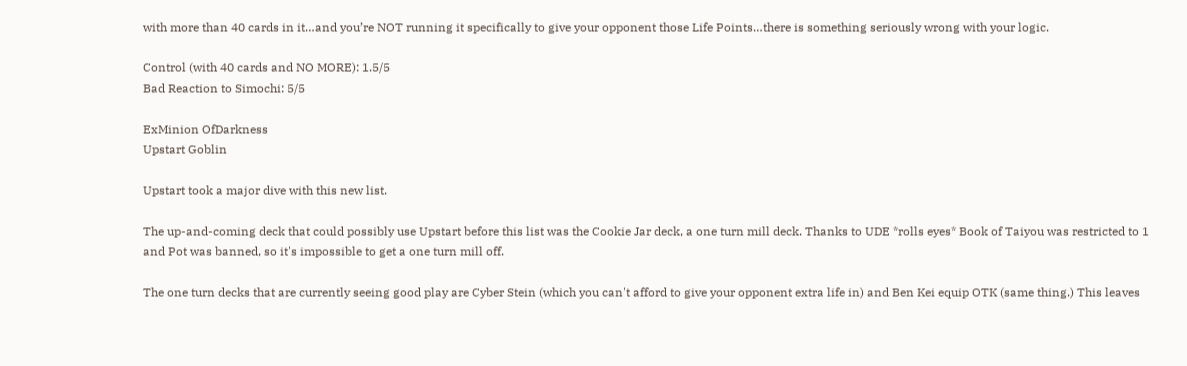with more than 40 cards in it…and you’re NOT running it specifically to give your opponent those Life Points…there is something seriously wrong with your logic.

Control (with 40 cards and NO MORE): 1.5/5
Bad Reaction to Simochi: 5/5

ExMinion OfDarkness
Upstart Goblin

Upstart took a major dive with this new list.

The up-and-coming deck that could possibly use Upstart before this list was the Cookie Jar deck, a one turn mill deck. Thanks to UDE *rolls eyes* Book of Taiyou was restricted to 1 and Pot was banned, so it's impossible to get a one turn mill off.

The one turn decks that are currently seeing good play are Cyber Stein (which you can't afford to give your opponent extra life in) and Ben Kei equip OTK (same thing.) This leaves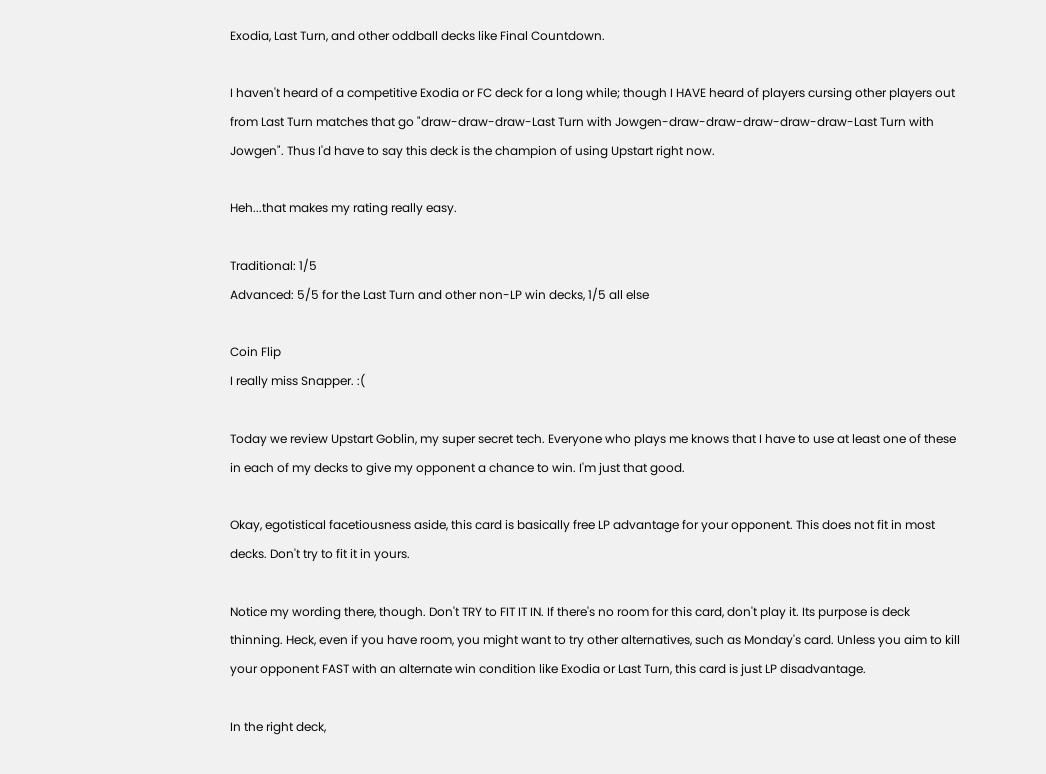Exodia, Last Turn, and other oddball decks like Final Countdown.

I haven't heard of a competitive Exodia or FC deck for a long while; though I HAVE heard of players cursing other players out from Last Turn matches that go "draw-draw-draw-Last Turn with Jowgen-draw-draw-draw-draw-draw-Last Turn with Jowgen". Thus I'd have to say this deck is the champion of using Upstart right now.

Heh...that makes my rating really easy.

Traditional: 1/5
Advanced: 5/5 for the Last Turn and other non-LP win decks, 1/5 all else

Coin Flip
I really miss Snapper. :(

Today we review Upstart Goblin, my super secret tech. Everyone who plays me knows that I have to use at least one of these in each of my decks to give my opponent a chance to win. I'm just that good.

Okay, egotistical facetiousness aside, this card is basically free LP advantage for your opponent. This does not fit in most decks. Don't try to fit it in yours.

Notice my wording there, though. Don't TRY to FIT IT IN. If there's no room for this card, don't play it. Its purpose is deck thinning. Heck, even if you have room, you might want to try other alternatives, such as Monday's card. Unless you aim to kill your opponent FAST with an alternate win condition like Exodia or Last Turn, this card is just LP disadvantage.

In the right deck,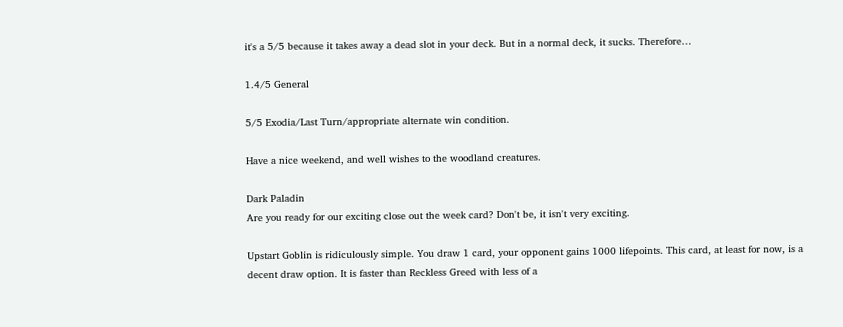it's a 5/5 because it takes away a dead slot in your deck. But in a normal deck, it sucks. Therefore…

1.4/5 General

5/5 Exodia/Last Turn/appropriate alternate win condition.

Have a nice weekend, and well wishes to the woodland creatures.

Dark Paladin
Are you ready for our exciting close out the week card? Don't be, it isn't very exciting.

Upstart Goblin is ridiculously simple. You draw 1 card, your opponent gains 1000 lifepoints. This card, at least for now, is a decent draw option. It is faster than Reckless Greed with less of a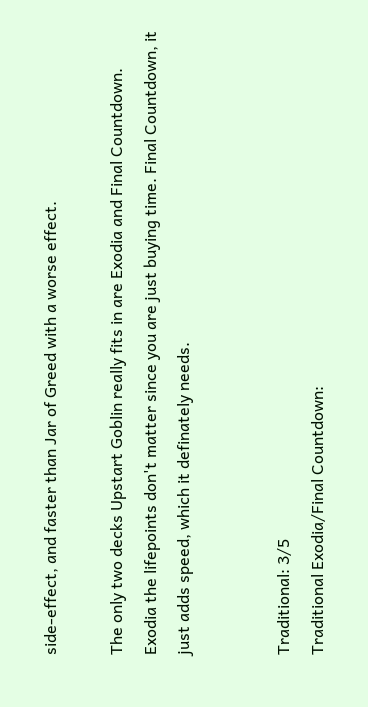side-effect, and faster than Jar of Greed with a worse effect.

The only two decks Upstart Goblin really fits in are Exodia and Final Countdown. Exodia the lifepoints don't matter since you are just buying time. Final Countdown, it just adds speed, which it definately needs.


Traditional: 3/5
Traditional Exodia/Final Countdown: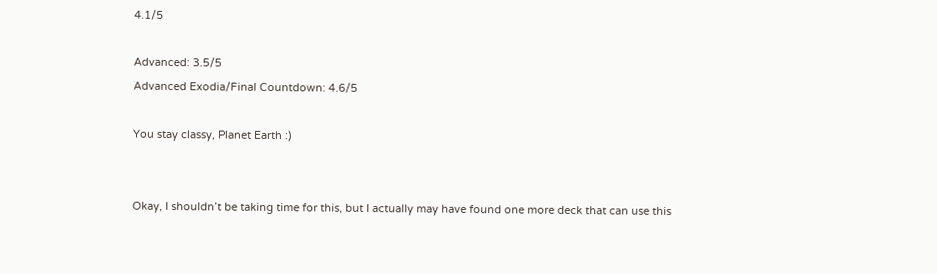4.1/5

Advanced: 3.5/5
Advanced Exodia/Final Countdown: 4.6/5

You stay classy, Planet Earth :)


Okay, I shouldn’t be taking time for this, but I actually may have found one more deck that can use this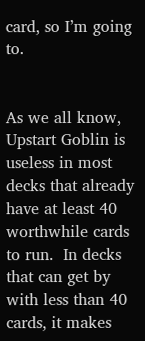card, so I’m going to.


As we all know, Upstart Goblin is useless in most decks that already have at least 40 worthwhile cards to run.  In decks that can get by with less than 40 cards, it makes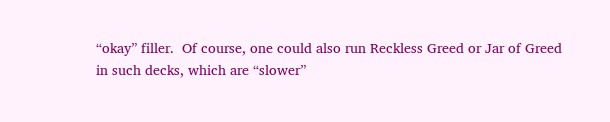“okay” filler.  Of course, one could also run Reckless Greed or Jar of Greed in such decks, which are “slower”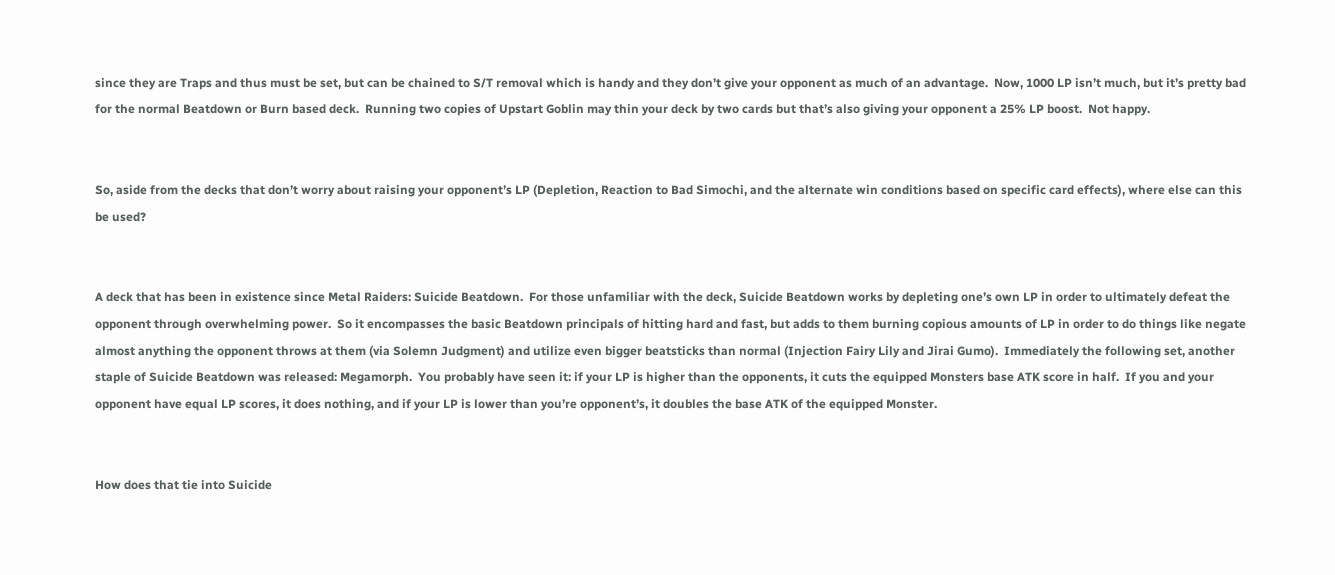since they are Traps and thus must be set, but can be chained to S/T removal which is handy and they don’t give your opponent as much of an advantage.  Now, 1000 LP isn’t much, but it’s pretty bad for the normal Beatdown or Burn based deck.  Running two copies of Upstart Goblin may thin your deck by two cards but that’s also giving your opponent a 25% LP boost.  Not happy.


So, aside from the decks that don’t worry about raising your opponent’s LP (Depletion, Reaction to Bad Simochi, and the alternate win conditions based on specific card effects), where else can this be used?


A deck that has been in existence since Metal Raiders: Suicide Beatdown.  For those unfamiliar with the deck, Suicide Beatdown works by depleting one’s own LP in order to ultimately defeat the opponent through overwhelming power.  So it encompasses the basic Beatdown principals of hitting hard and fast, but adds to them burning copious amounts of LP in order to do things like negate almost anything the opponent throws at them (via Solemn Judgment) and utilize even bigger beatsticks than normal (Injection Fairy Lily and Jirai Gumo).  Immediately the following set, another staple of Suicide Beatdown was released: Megamorph.  You probably have seen it: if your LP is higher than the opponents, it cuts the equipped Monsters base ATK score in half.  If you and your opponent have equal LP scores, it does nothing, and if your LP is lower than you’re opponent’s, it doubles the base ATK of the equipped Monster.


How does that tie into Suicide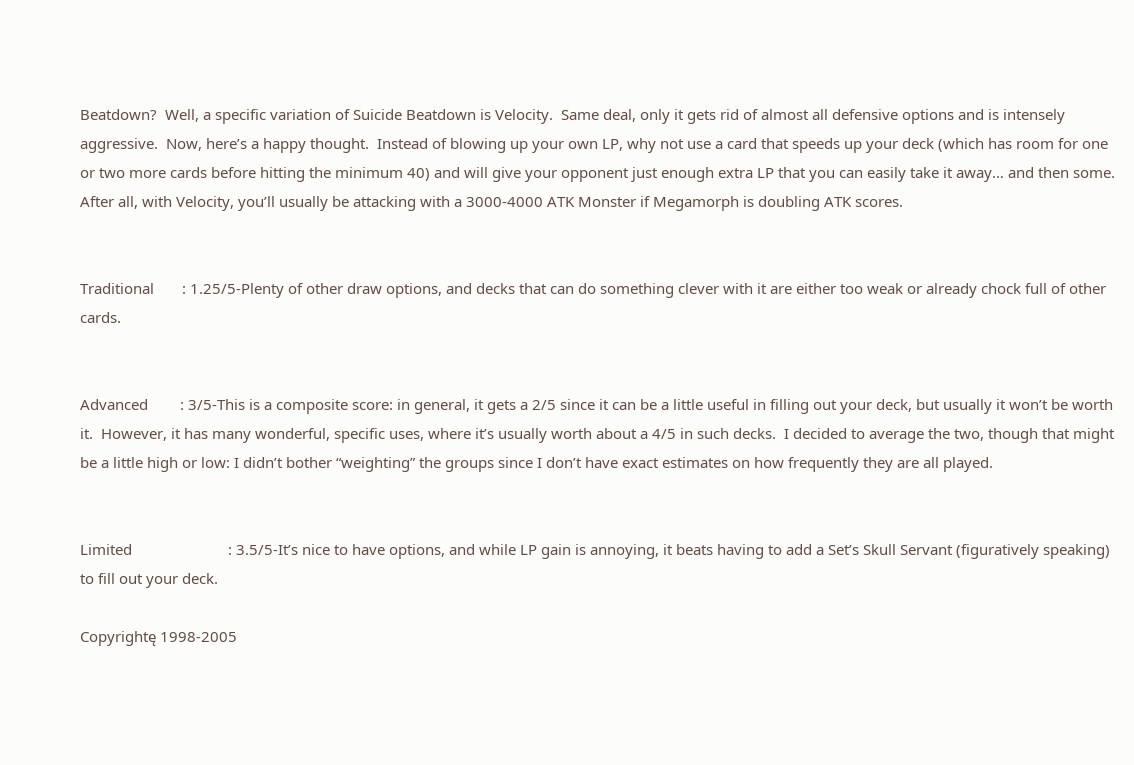Beatdown?  Well, a specific variation of Suicide Beatdown is Velocity.  Same deal, only it gets rid of almost all defensive options and is intensely aggressive.  Now, here’s a happy thought.  Instead of blowing up your own LP, why not use a card that speeds up your deck (which has room for one or two more cards before hitting the minimum 40) and will give your opponent just enough extra LP that you can easily take it away… and then some.  After all, with Velocity, you’ll usually be attacking with a 3000-4000 ATK Monster if Megamorph is doubling ATK scores.


Traditional       : 1.25/5-Plenty of other draw options, and decks that can do something clever with it are either too weak or already chock full of other cards.


Advanced        : 3/5-This is a composite score: in general, it gets a 2/5 since it can be a little useful in filling out your deck, but usually it won’t be worth it.  However, it has many wonderful, specific uses, where it’s usually worth about a 4/5 in such decks.  I decided to average the two, though that might be a little high or low: I didn’t bother “weighting” the groups since I don’t have exact estimates on how frequently they are all played.


Limited                        : 3.5/5-It’s nice to have options, and while LP gain is annoying, it beats having to add a Set’s Skull Servant (figuratively speaking) to fill out your deck.

Copyrightę 1998-2005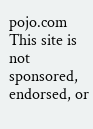pojo.com
This site is not sponsored, endorsed, or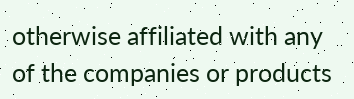otherwise affiliated with any of the companies or products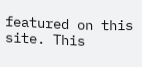featured on this site. This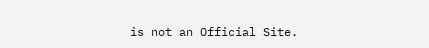is not an Official Site.